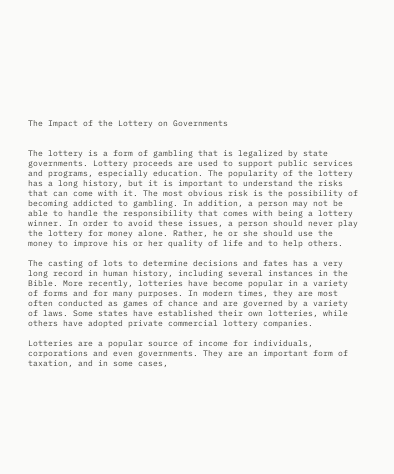The Impact of the Lottery on Governments


The lottery is a form of gambling that is legalized by state governments. Lottery proceeds are used to support public services and programs, especially education. The popularity of the lottery has a long history, but it is important to understand the risks that can come with it. The most obvious risk is the possibility of becoming addicted to gambling. In addition, a person may not be able to handle the responsibility that comes with being a lottery winner. In order to avoid these issues, a person should never play the lottery for money alone. Rather, he or she should use the money to improve his or her quality of life and to help others.

The casting of lots to determine decisions and fates has a very long record in human history, including several instances in the Bible. More recently, lotteries have become popular in a variety of forms and for many purposes. In modern times, they are most often conducted as games of chance and are governed by a variety of laws. Some states have established their own lotteries, while others have adopted private commercial lottery companies.

Lotteries are a popular source of income for individuals, corporations and even governments. They are an important form of taxation, and in some cases,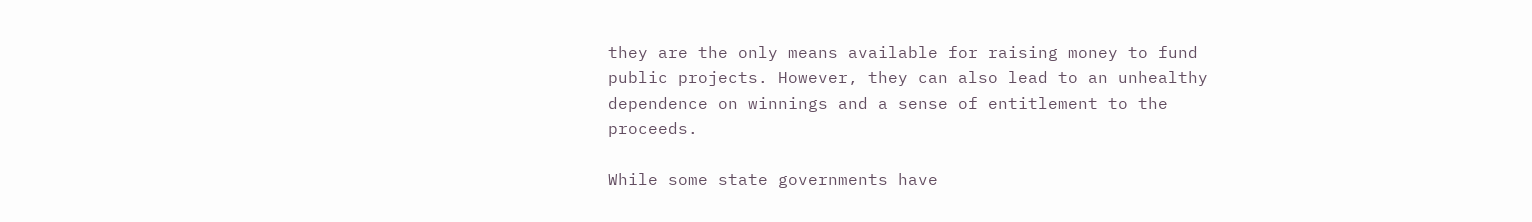they are the only means available for raising money to fund public projects. However, they can also lead to an unhealthy dependence on winnings and a sense of entitlement to the proceeds.

While some state governments have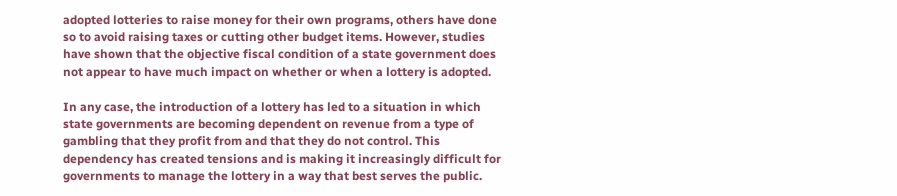adopted lotteries to raise money for their own programs, others have done so to avoid raising taxes or cutting other budget items. However, studies have shown that the objective fiscal condition of a state government does not appear to have much impact on whether or when a lottery is adopted.

In any case, the introduction of a lottery has led to a situation in which state governments are becoming dependent on revenue from a type of gambling that they profit from and that they do not control. This dependency has created tensions and is making it increasingly difficult for governments to manage the lottery in a way that best serves the public.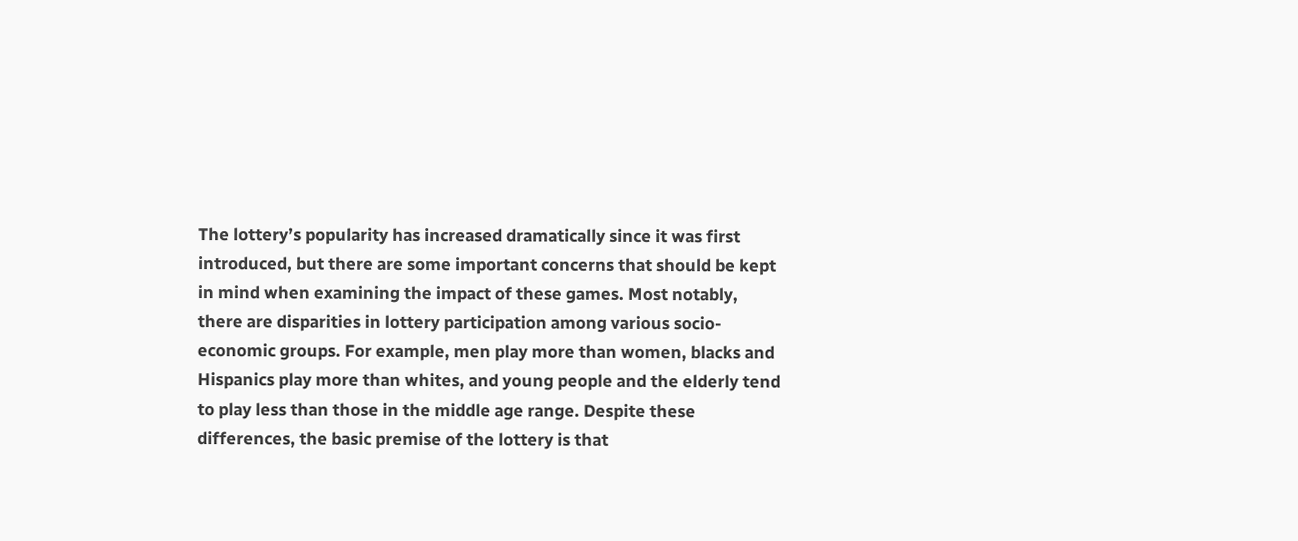The lottery’s popularity has increased dramatically since it was first introduced, but there are some important concerns that should be kept in mind when examining the impact of these games. Most notably, there are disparities in lottery participation among various socio-economic groups. For example, men play more than women, blacks and Hispanics play more than whites, and young people and the elderly tend to play less than those in the middle age range. Despite these differences, the basic premise of the lottery is that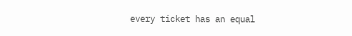every ticket has an equal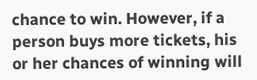chance to win. However, if a person buys more tickets, his or her chances of winning will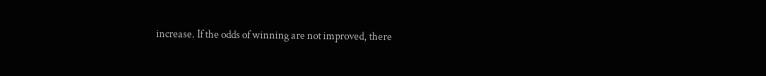increase. If the odds of winning are not improved, there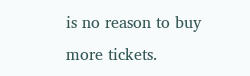is no reason to buy more tickets.